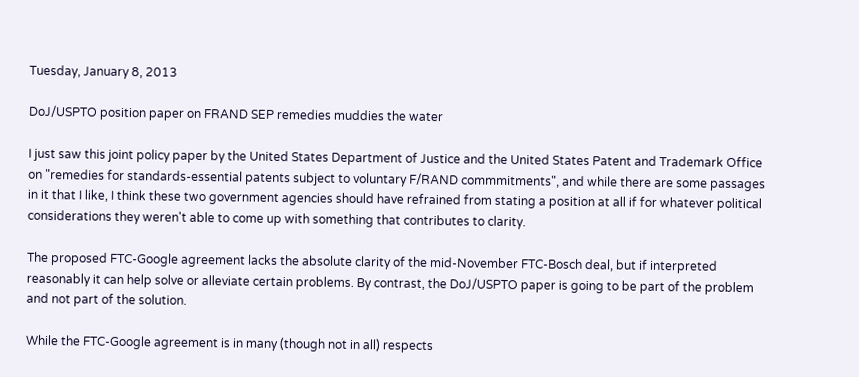Tuesday, January 8, 2013

DoJ/USPTO position paper on FRAND SEP remedies muddies the water

I just saw this joint policy paper by the United States Department of Justice and the United States Patent and Trademark Office on "remedies for standards-essential patents subject to voluntary F/RAND commmitments", and while there are some passages in it that I like, I think these two government agencies should have refrained from stating a position at all if for whatever political considerations they weren't able to come up with something that contributes to clarity.

The proposed FTC-Google agreement lacks the absolute clarity of the mid-November FTC-Bosch deal, but if interpreted reasonably it can help solve or alleviate certain problems. By contrast, the DoJ/USPTO paper is going to be part of the problem and not part of the solution.

While the FTC-Google agreement is in many (though not in all) respects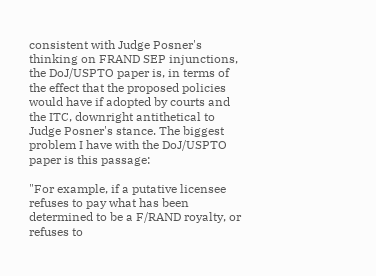consistent with Judge Posner's thinking on FRAND SEP injunctions, the DoJ/USPTO paper is, in terms of the effect that the proposed policies would have if adopted by courts and the ITC, downright antithetical to Judge Posner's stance. The biggest problem I have with the DoJ/USPTO paper is this passage:

"For example, if a putative licensee refuses to pay what has been determined to be a F/RAND royalty, or refuses to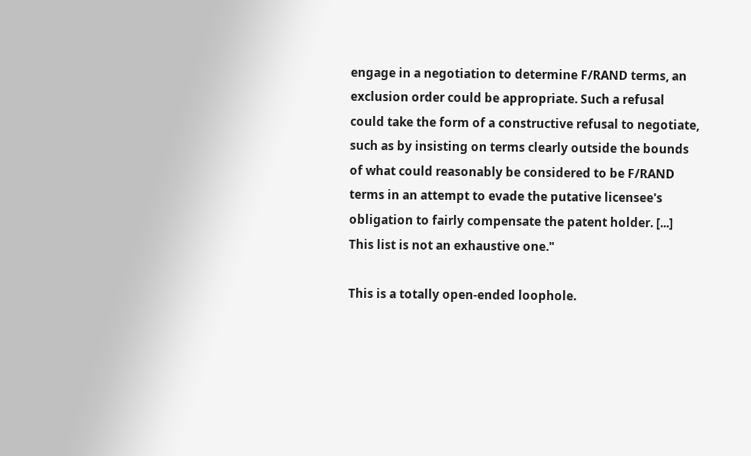engage in a negotiation to determine F/RAND terms, an exclusion order could be appropriate. Such a refusal could take the form of a constructive refusal to negotiate, such as by insisting on terms clearly outside the bounds of what could reasonably be considered to be F/RAND terms in an attempt to evade the putative licensee's obligation to fairly compensate the patent holder. [...] This list is not an exhaustive one."

This is a totally open-ended loophole.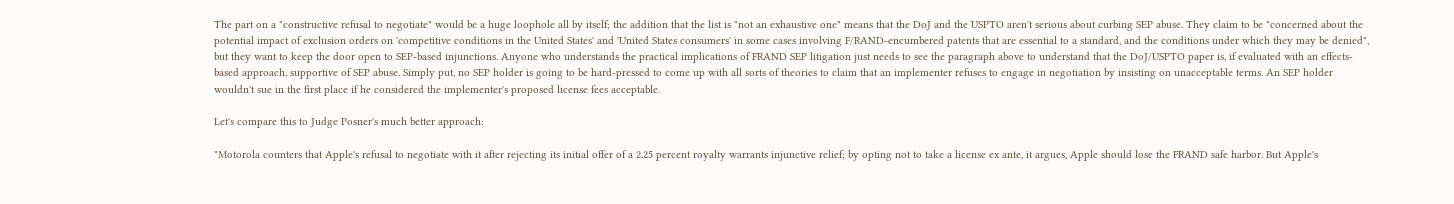The part on a "constructive refusal to negotiate" would be a huge loophole all by itself; the addition that the list is "not an exhaustive one" means that the DoJ and the USPTO aren't serious about curbing SEP abuse. They claim to be "concerned about the potential impact of exclusion orders on 'competitive conditions in the United States' and 'United States consumers' in some cases involving F/RAND-encumbered patents that are essential to a standard, and the conditions under which they may be denied", but they want to keep the door open to SEP-based injunctions. Anyone who understands the practical implications of FRAND SEP litigation just needs to see the paragraph above to understand that the DoJ/USPTO paper is, if evaluated with an effects-based approach, supportive of SEP abuse. Simply put, no SEP holder is going to be hard-pressed to come up with all sorts of theories to claim that an implementer refuses to engage in negotiation by insisting on unacceptable terms. An SEP holder wouldn't sue in the first place if he considered the implementer's proposed license fees acceptable.

Let's compare this to Judge Posner's much better approach:

"Motorola counters that Apple's refusal to negotiate with it after rejecting its initial offer of a 2.25 percent royalty warrants injunctive relief; by opting not to take a license ex ante, it argues, Apple should lose the FRAND safe harbor. But Apple's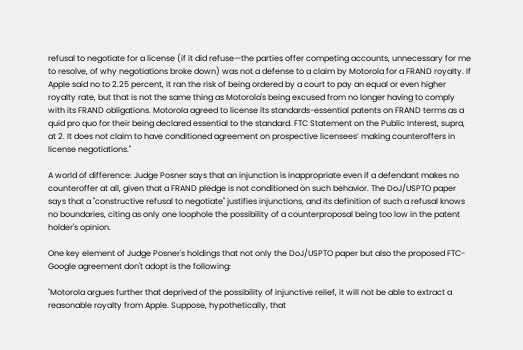refusal to negotiate for a license (if it did refuse—the parties offer competing accounts, unnecessary for me to resolve, of why negotiations broke down) was not a defense to a claim by Motorola for a FRAND royalty. If Apple said no to 2.25 percent, it ran the risk of being ordered by a court to pay an equal or even higher royalty rate, but that is not the same thing as Motorola's being excused from no longer having to comply with its FRAND obligations. Motorola agreed to license its standards-essential patents on FRAND terms as a quid pro quo for their being declared essential to the standard. FTC Statement on the Public Interest, supra, at 2. It does not claim to have conditioned agreement on prospective licensees’ making counteroffers in license negotiations."

A world of difference: Judge Posner says that an injunction is inappropriate even if a defendant makes no counteroffer at all, given that a FRAND pledge is not conditioned on such behavior. The DoJ/USPTO paper says that a "constructive refusal to negotiate" justifies injunctions, and its definition of such a refusal knows no boundaries, citing as only one loophole the possibility of a counterproposal being too low in the patent holder's opinion.

One key element of Judge Posner's holdings that not only the DoJ/USPTO paper but also the proposed FTC-Google agreement don't adopt is the following:

"Motorola argues further that deprived of the possibility of injunctive relief, it will not be able to extract a reasonable royalty from Apple. Suppose, hypothetically, that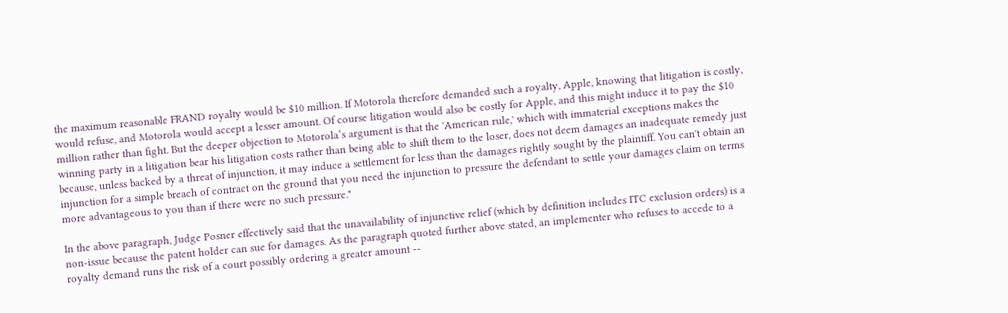the maximum reasonable FRAND royalty would be $10 million. If Motorola therefore demanded such a royalty, Apple, knowing that litigation is costly, would refuse, and Motorola would accept a lesser amount. Of course litigation would also be costly for Apple, and this might induce it to pay the $10 million rather than fight. But the deeper objection to Motorola’s argument is that the 'American rule,' which with immaterial exceptions makes the winning party in a litigation bear his litigation costs rather than being able to shift them to the loser, does not deem damages an inadequate remedy just because, unless backed by a threat of injunction, it may induce a settlement for less than the damages rightly sought by the plaintiff. You can't obtain an injunction for a simple breach of contract on the ground that you need the injunction to pressure the defendant to settle your damages claim on terms more advantageous to you than if there were no such pressure."

In the above paragraph, Judge Posner effectively said that the unavailability of injunctive relief (which by definition includes ITC exclusion orders) is a non-issue because the patent holder can sue for damages. As the paragraph quoted further above stated, an implementer who refuses to accede to a royalty demand runs the risk of a court possibly ordering a greater amount --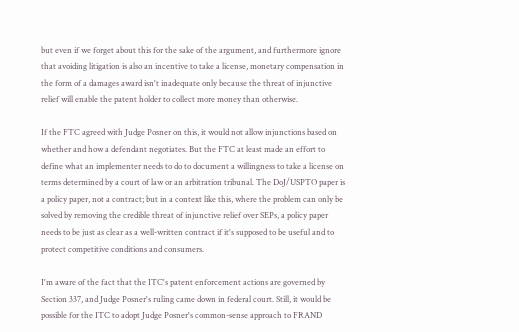but even if we forget about this for the sake of the argument, and furthermore ignore that avoiding litigation is also an incentive to take a license, monetary compensation in the form of a damages award isn't inadequate only because the threat of injunctive relief will enable the patent holder to collect more money than otherwise.

If the FTC agreed with Judge Posner on this, it would not allow injunctions based on whether and how a defendant negotiates. But the FTC at least made an effort to define what an implementer needs to do to document a willingness to take a license on terms determined by a court of law or an arbitration tribunal. The DoJ/USPTO paper is a policy paper, not a contract; but in a context like this, where the problem can only be solved by removing the credible threat of injunctive relief over SEPs, a policy paper needs to be just as clear as a well-written contract if it's supposed to be useful and to protect competitive conditions and consumers.

I'm aware of the fact that the ITC's patent enforcement actions are governed by Section 337, and Judge Posner's ruling came down in federal court. Still, it would be possible for the ITC to adopt Judge Posner's common-sense approach to FRAND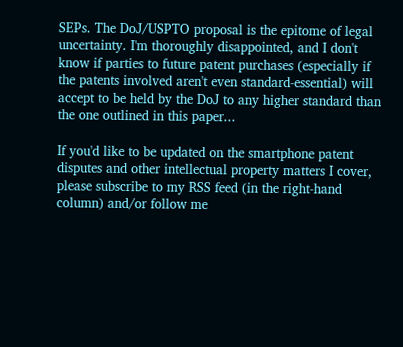SEPs. The DoJ/USPTO proposal is the epitome of legal uncertainty. I'm thoroughly disappointed, and I don't know if parties to future patent purchases (especially if the patents involved aren't even standard-essential) will accept to be held by the DoJ to any higher standard than the one outlined in this paper...

If you'd like to be updated on the smartphone patent disputes and other intellectual property matters I cover, please subscribe to my RSS feed (in the right-hand column) and/or follow me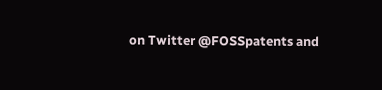on Twitter @FOSSpatents and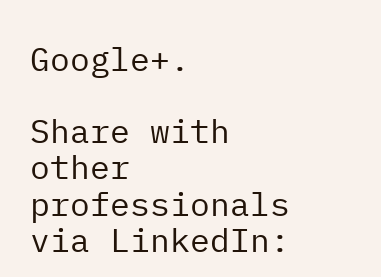Google+.

Share with other professionals via LinkedIn: